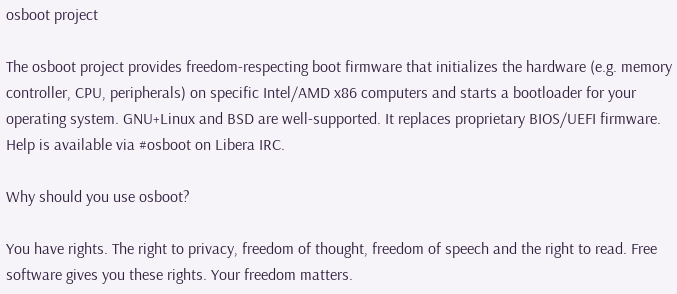osboot project

The osboot project provides freedom-respecting boot firmware that initializes the hardware (e.g. memory controller, CPU, peripherals) on specific Intel/AMD x86 computers and starts a bootloader for your operating system. GNU+Linux and BSD are well-supported. It replaces proprietary BIOS/UEFI firmware. Help is available via #osboot on Libera IRC.

Why should you use osboot?

You have rights. The right to privacy, freedom of thought, freedom of speech and the right to read. Free software gives you these rights. Your freedom matters.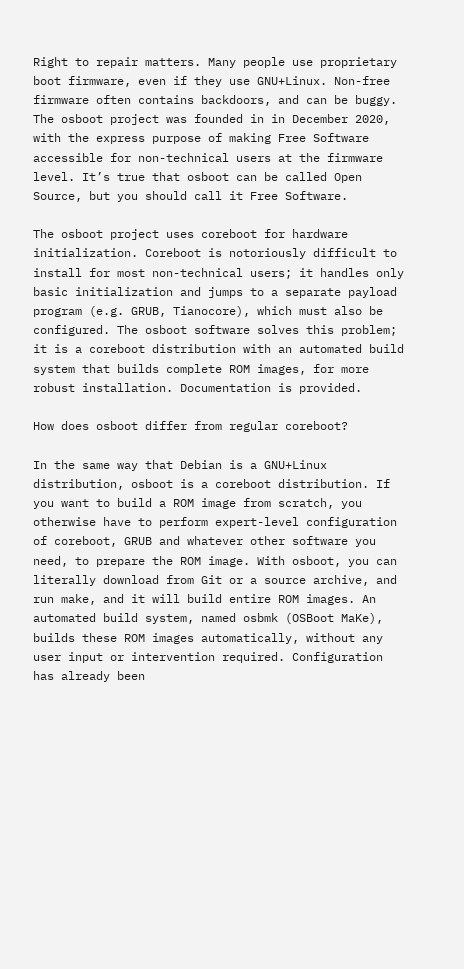Right to repair matters. Many people use proprietary boot firmware, even if they use GNU+Linux. Non-free firmware often contains backdoors, and can be buggy. The osboot project was founded in in December 2020, with the express purpose of making Free Software accessible for non-technical users at the firmware level. It’s true that osboot can be called Open Source, but you should call it Free Software.

The osboot project uses coreboot for hardware initialization. Coreboot is notoriously difficult to install for most non-technical users; it handles only basic initialization and jumps to a separate payload program (e.g. GRUB, Tianocore), which must also be configured. The osboot software solves this problem; it is a coreboot distribution with an automated build system that builds complete ROM images, for more robust installation. Documentation is provided.

How does osboot differ from regular coreboot?

In the same way that Debian is a GNU+Linux distribution, osboot is a coreboot distribution. If you want to build a ROM image from scratch, you otherwise have to perform expert-level configuration of coreboot, GRUB and whatever other software you need, to prepare the ROM image. With osboot, you can literally download from Git or a source archive, and run make, and it will build entire ROM images. An automated build system, named osbmk (OSBoot MaKe), builds these ROM images automatically, without any user input or intervention required. Configuration has already been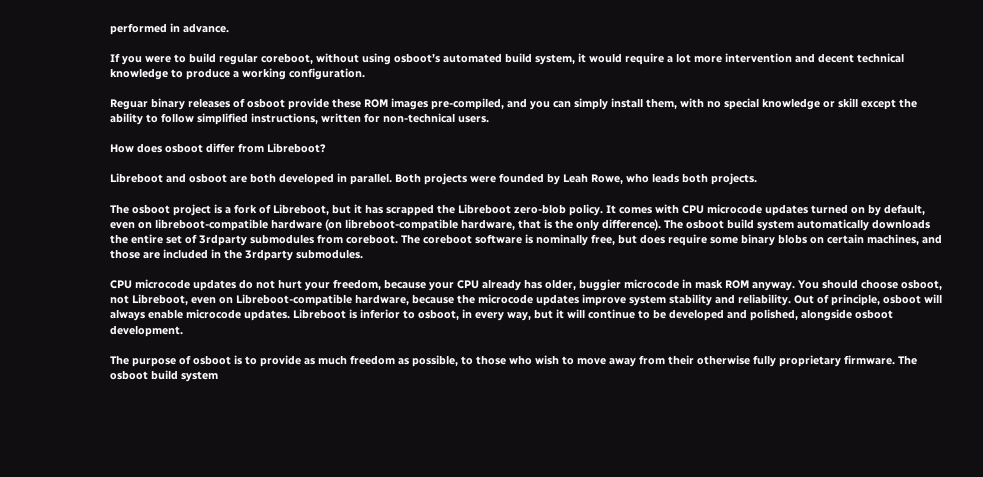performed in advance.

If you were to build regular coreboot, without using osboot’s automated build system, it would require a lot more intervention and decent technical knowledge to produce a working configuration.

Reguar binary releases of osboot provide these ROM images pre-compiled, and you can simply install them, with no special knowledge or skill except the ability to follow simplified instructions, written for non-technical users.

How does osboot differ from Libreboot?

Libreboot and osboot are both developed in parallel. Both projects were founded by Leah Rowe, who leads both projects.

The osboot project is a fork of Libreboot, but it has scrapped the Libreboot zero-blob policy. It comes with CPU microcode updates turned on by default, even on libreboot-compatible hardware (on libreboot-compatible hardware, that is the only difference). The osboot build system automatically downloads the entire set of 3rdparty submodules from coreboot. The coreboot software is nominally free, but does require some binary blobs on certain machines, and those are included in the 3rdparty submodules.

CPU microcode updates do not hurt your freedom, because your CPU already has older, buggier microcode in mask ROM anyway. You should choose osboot, not Libreboot, even on Libreboot-compatible hardware, because the microcode updates improve system stability and reliability. Out of principle, osboot will always enable microcode updates. Libreboot is inferior to osboot, in every way, but it will continue to be developed and polished, alongside osboot development.

The purpose of osboot is to provide as much freedom as possible, to those who wish to move away from their otherwise fully proprietary firmware. The osboot build system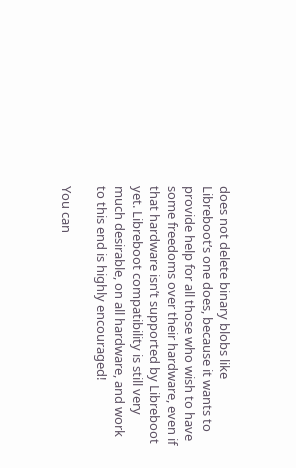does not delete binary blobs like Libreboot’s one does, because it wants to provide help for all those who wish to have some freedoms over their hardware, even if that hardware isn’t supported by Libreboot yet. Libreboot compatibility is still very much desirable, on all hardware, and work to this end is highly encouraged!

You can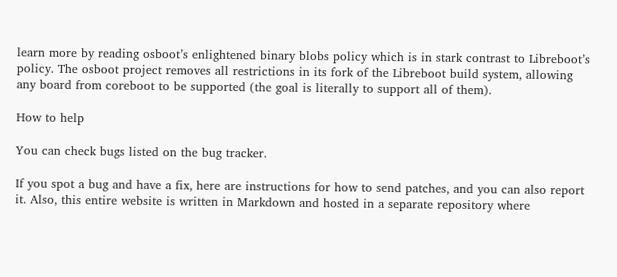learn more by reading osboot’s enlightened binary blobs policy which is in stark contrast to Libreboot’s policy. The osboot project removes all restrictions in its fork of the Libreboot build system, allowing any board from coreboot to be supported (the goal is literally to support all of them).

How to help

You can check bugs listed on the bug tracker.

If you spot a bug and have a fix, here are instructions for how to send patches, and you can also report it. Also, this entire website is written in Markdown and hosted in a separate repository where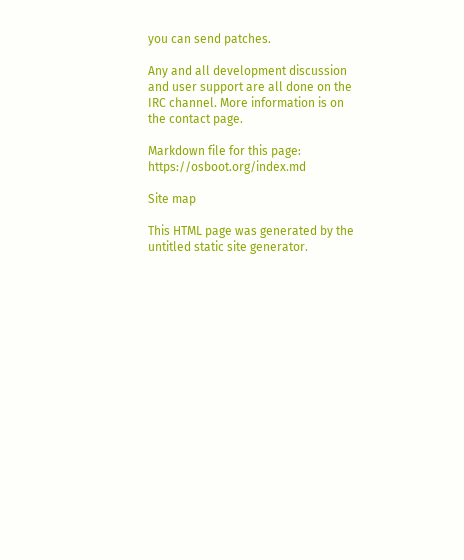you can send patches.

Any and all development discussion and user support are all done on the IRC channel. More information is on the contact page.

Markdown file for this page: https://osboot.org/index.md

Site map

This HTML page was generated by the untitled static site generator.